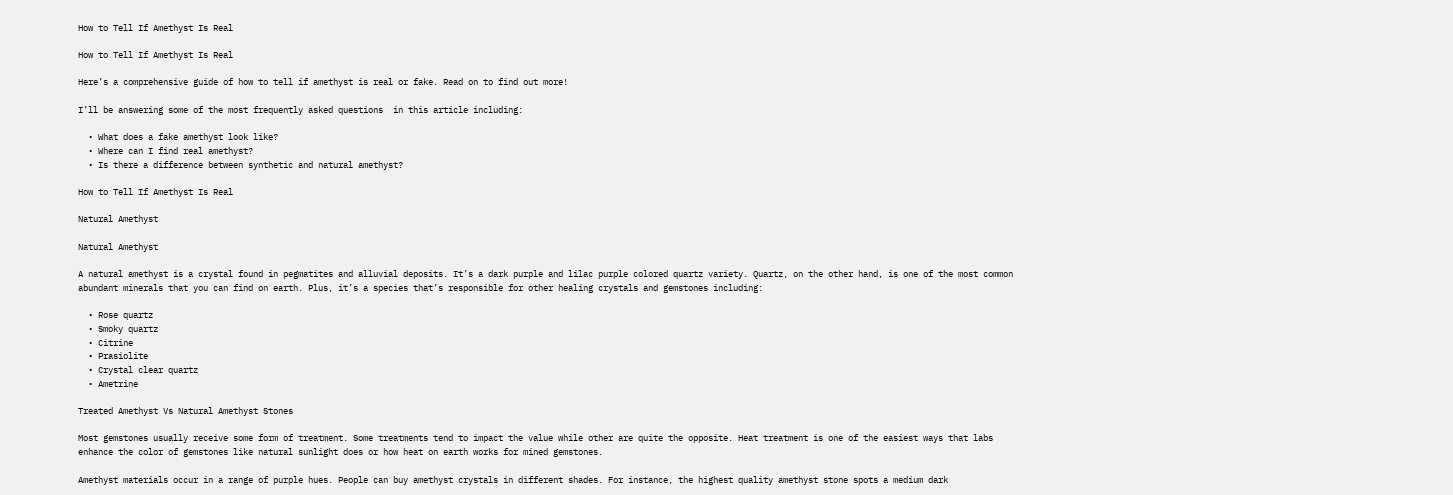How to Tell If Amethyst Is Real

How to Tell If Amethyst Is Real

Here’s a comprehensive guide of how to tell if amethyst is real or fake. Read on to find out more!

I’ll be answering some of the most frequently asked questions  in this article including:

  • What does a fake amethyst look like?
  • Where can I find real amethyst?
  • Is there a difference between synthetic and natural amethyst?

How to Tell If Amethyst Is Real

Natural Amethyst

Natural Amethyst

A natural amethyst is a crystal found in pegmatites and alluvial deposits. It’s a dark purple and lilac purple colored quartz variety. Quartz, on the other hand, is one of the most common abundant minerals that you can find on earth. Plus, it’s a species that’s responsible for other healing crystals and gemstones including:

  • Rose quartz
  • Smoky quartz
  • Citrine
  • Prasiolite
  • Crystal clear quartz
  • Ametrine

Treated Amethyst Vs Natural Amethyst Stones

Most gemstones usually receive some form of treatment. Some treatments tend to impact the value while other are quite the opposite. Heat treatment is one of the easiest ways that labs enhance the color of gemstones like natural sunlight does or how heat on earth works for mined gemstones.

Amethyst materials occur in a range of purple hues. People can buy amethyst crystals in different shades. For instance, the highest quality amethyst stone spots a medium dark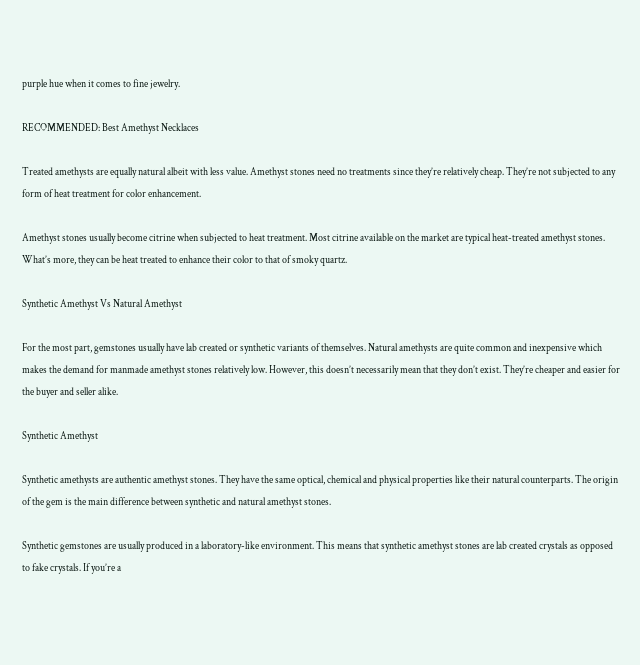purple hue when it comes to fine jewelry.

RECOMMENDED: Best Amethyst Necklaces

Treated amethysts are equally natural albeit with less value. Amethyst stones need no treatments since they’re relatively cheap. They’re not subjected to any form of heat treatment for color enhancement.

Amethyst stones usually become citrine when subjected to heat treatment. Most citrine available on the market are typical heat-treated amethyst stones. What’s more, they can be heat treated to enhance their color to that of smoky quartz.

Synthetic Amethyst Vs Natural Amethyst

For the most part, gemstones usually have lab created or synthetic variants of themselves. Natural amethysts are quite common and inexpensive which makes the demand for manmade amethyst stones relatively low. However, this doesn’t necessarily mean that they don’t exist. They’re cheaper and easier for the buyer and seller alike.

Synthetic Amethyst

Synthetic amethysts are authentic amethyst stones. They have the same optical, chemical and physical properties like their natural counterparts. The origin of the gem is the main difference between synthetic and natural amethyst stones.

Synthetic gemstones are usually produced in a laboratory-like environment. This means that synthetic amethyst stones are lab created crystals as opposed to fake crystals. If you’re a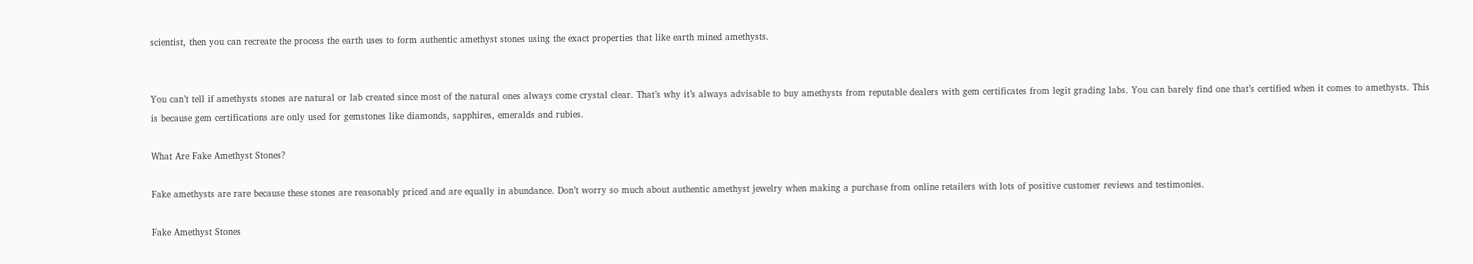scientist, then you can recreate the process the earth uses to form authentic amethyst stones using the exact properties that like earth mined amethysts.


You can’t tell if amethysts stones are natural or lab created since most of the natural ones always come crystal clear. That’s why it’s always advisable to buy amethysts from reputable dealers with gem certificates from legit grading labs. You can barely find one that’s certified when it comes to amethysts. This is because gem certifications are only used for gemstones like diamonds, sapphires, emeralds and rubies.

What Are Fake Amethyst Stones?

Fake amethysts are rare because these stones are reasonably priced and are equally in abundance. Don’t worry so much about authentic amethyst jewelry when making a purchase from online retailers with lots of positive customer reviews and testimonies.

Fake Amethyst Stones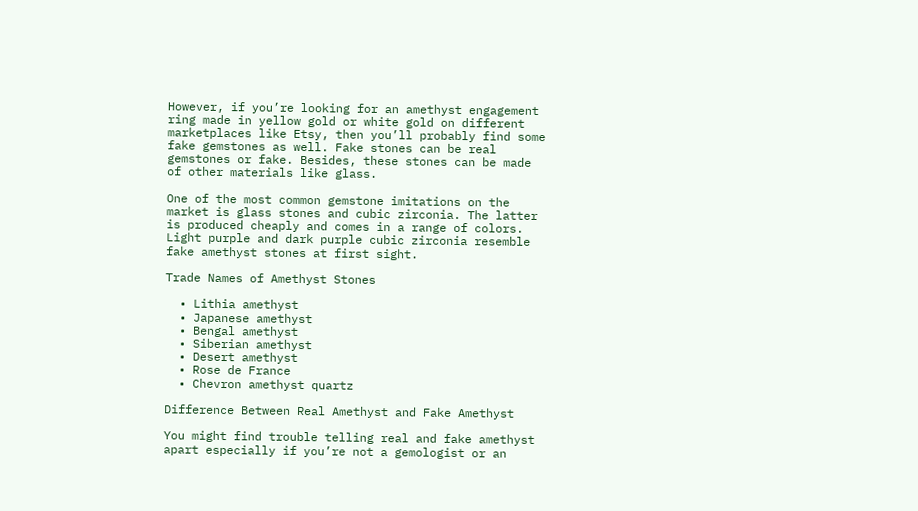However, if you’re looking for an amethyst engagement ring made in yellow gold or white gold on different marketplaces like Etsy, then you’ll probably find some fake gemstones as well. Fake stones can be real gemstones or fake. Besides, these stones can be made of other materials like glass.

One of the most common gemstone imitations on the market is glass stones and cubic zirconia. The latter is produced cheaply and comes in a range of colors. Light purple and dark purple cubic zirconia resemble fake amethyst stones at first sight.

Trade Names of Amethyst Stones

  • Lithia amethyst
  • Japanese amethyst
  • Bengal amethyst
  • Siberian amethyst
  • Desert amethyst
  • Rose de France
  • Chevron amethyst quartz

Difference Between Real Amethyst and Fake Amethyst

You might find trouble telling real and fake amethyst apart especially if you’re not a gemologist or an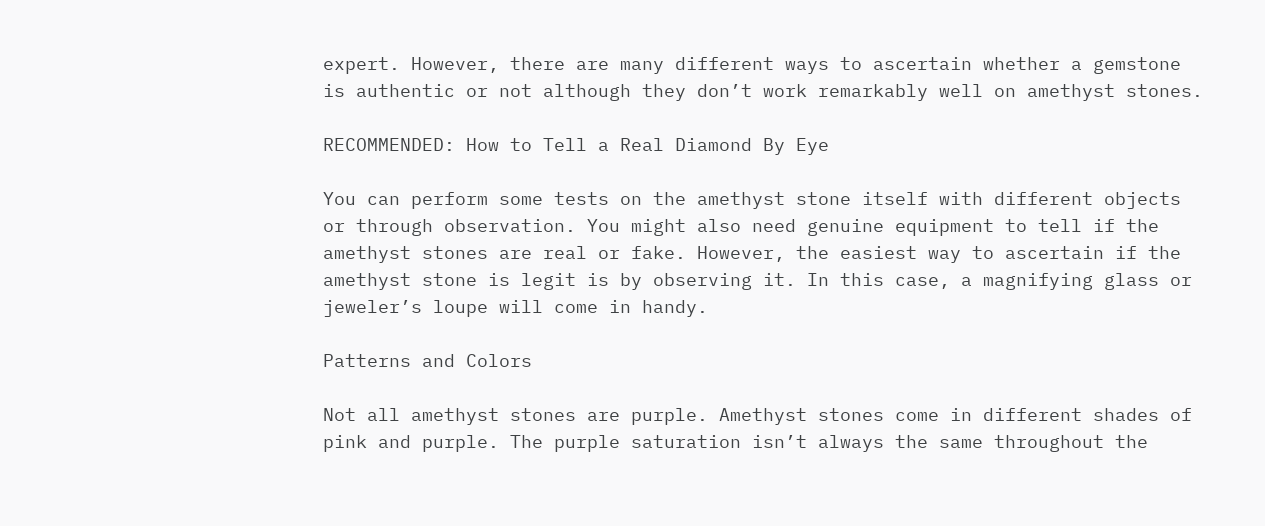expert. However, there are many different ways to ascertain whether a gemstone is authentic or not although they don’t work remarkably well on amethyst stones.

RECOMMENDED: How to Tell a Real Diamond By Eye

You can perform some tests on the amethyst stone itself with different objects or through observation. You might also need genuine equipment to tell if the amethyst stones are real or fake. However, the easiest way to ascertain if the amethyst stone is legit is by observing it. In this case, a magnifying glass or jeweler’s loupe will come in handy.

Patterns and Colors

Not all amethyst stones are purple. Amethyst stones come in different shades of pink and purple. The purple saturation isn’t always the same throughout the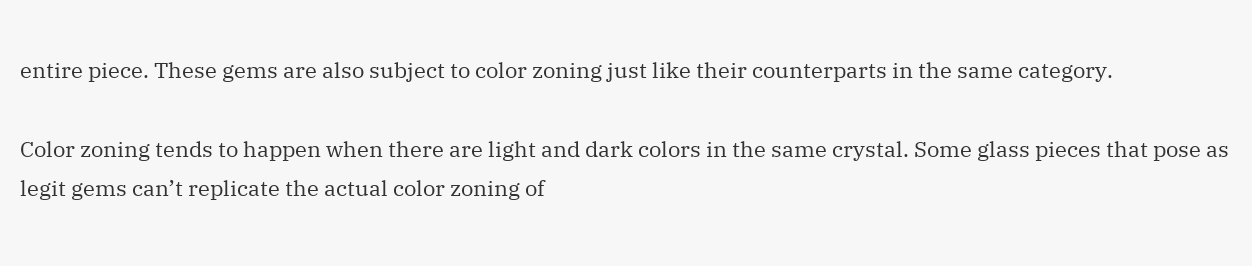entire piece. These gems are also subject to color zoning just like their counterparts in the same category.

Color zoning tends to happen when there are light and dark colors in the same crystal. Some glass pieces that pose as legit gems can’t replicate the actual color zoning of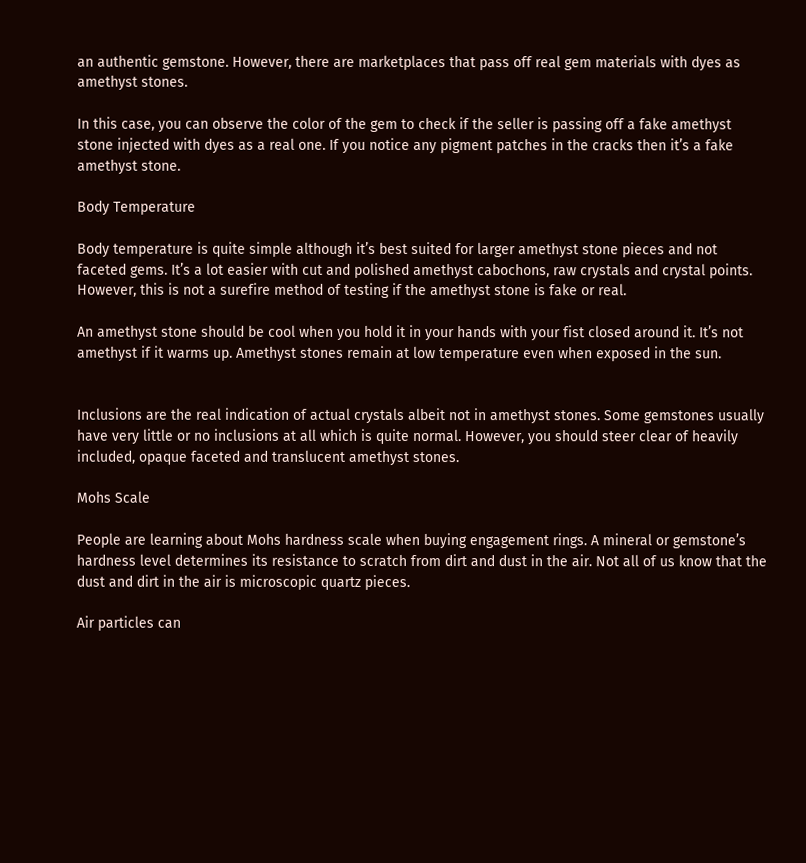an authentic gemstone. However, there are marketplaces that pass off real gem materials with dyes as amethyst stones.

In this case, you can observe the color of the gem to check if the seller is passing off a fake amethyst stone injected with dyes as a real one. If you notice any pigment patches in the cracks then it’s a fake amethyst stone.

Body Temperature

Body temperature is quite simple although it’s best suited for larger amethyst stone pieces and not faceted gems. It’s a lot easier with cut and polished amethyst cabochons, raw crystals and crystal points. However, this is not a surefire method of testing if the amethyst stone is fake or real.

An amethyst stone should be cool when you hold it in your hands with your fist closed around it. It’s not amethyst if it warms up. Amethyst stones remain at low temperature even when exposed in the sun.


Inclusions are the real indication of actual crystals albeit not in amethyst stones. Some gemstones usually have very little or no inclusions at all which is quite normal. However, you should steer clear of heavily included, opaque faceted and translucent amethyst stones.

Mohs Scale

People are learning about Mohs hardness scale when buying engagement rings. A mineral or gemstone’s hardness level determines its resistance to scratch from dirt and dust in the air. Not all of us know that the dust and dirt in the air is microscopic quartz pieces.

Air particles can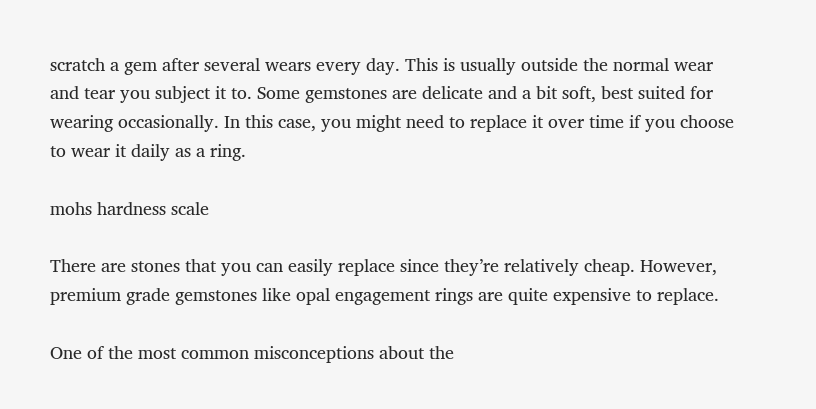scratch a gem after several wears every day. This is usually outside the normal wear and tear you subject it to. Some gemstones are delicate and a bit soft, best suited for wearing occasionally. In this case, you might need to replace it over time if you choose to wear it daily as a ring.

mohs hardness scale

There are stones that you can easily replace since they’re relatively cheap. However, premium grade gemstones like opal engagement rings are quite expensive to replace.

One of the most common misconceptions about the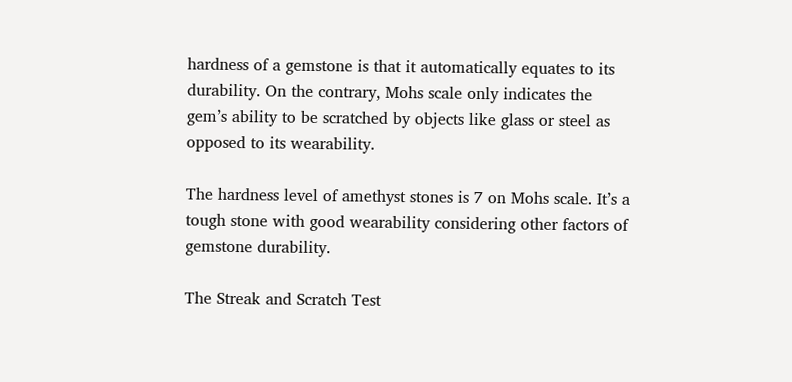hardness of a gemstone is that it automatically equates to its durability. On the contrary, Mohs scale only indicates the gem’s ability to be scratched by objects like glass or steel as opposed to its wearability.

The hardness level of amethyst stones is 7 on Mohs scale. It’s a tough stone with good wearability considering other factors of gemstone durability.

The Streak and Scratch Test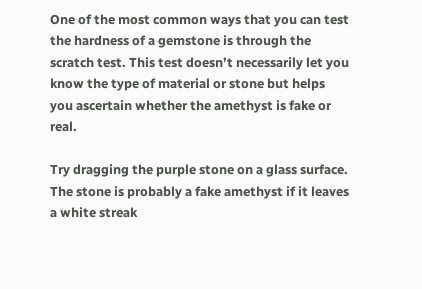One of the most common ways that you can test the hardness of a gemstone is through the scratch test. This test doesn’t necessarily let you know the type of material or stone but helps you ascertain whether the amethyst is fake or real.

Try dragging the purple stone on a glass surface. The stone is probably a fake amethyst if it leaves a white streak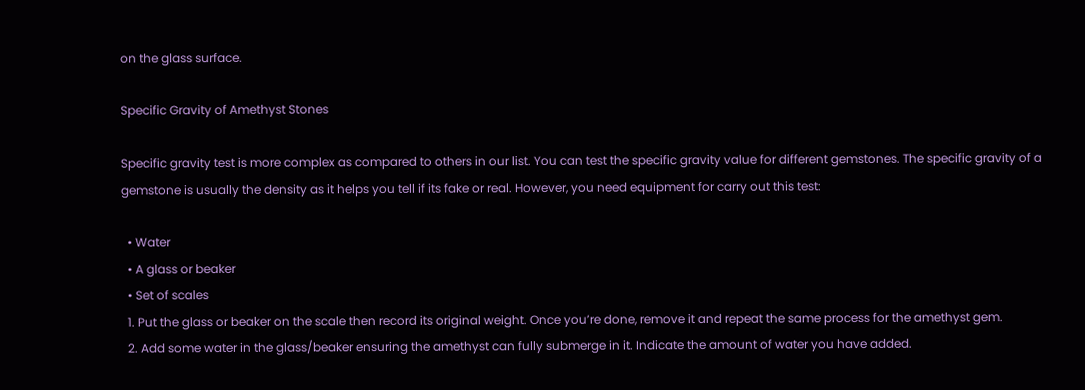on the glass surface.

Specific Gravity of Amethyst Stones

Specific gravity test is more complex as compared to others in our list. You can test the specific gravity value for different gemstones. The specific gravity of a gemstone is usually the density as it helps you tell if its fake or real. However, you need equipment for carry out this test:

  • Water
  • A glass or beaker
  • Set of scales
  1. Put the glass or beaker on the scale then record its original weight. Once you’re done, remove it and repeat the same process for the amethyst gem.
  2. Add some water in the glass/beaker ensuring the amethyst can fully submerge in it. Indicate the amount of water you have added.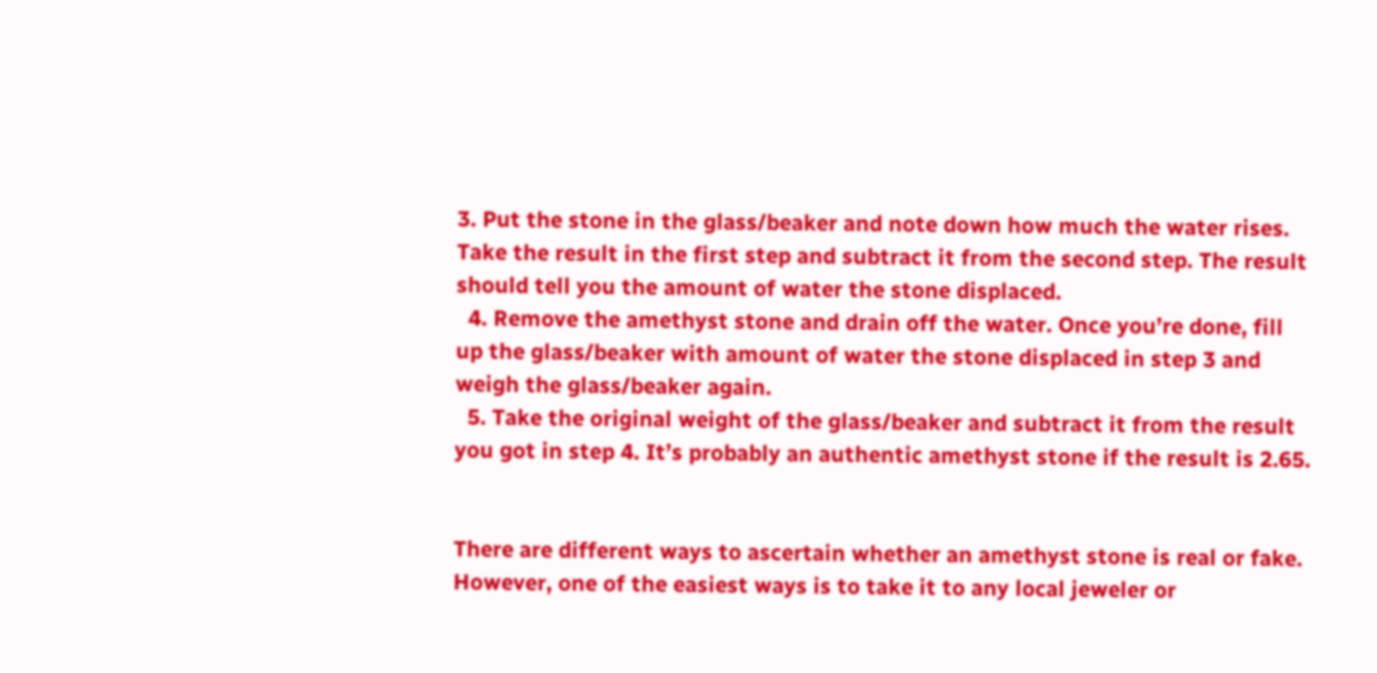3. Put the stone in the glass/beaker and note down how much the water rises. Take the result in the first step and subtract it from the second step. The result should tell you the amount of water the stone displaced.
  4. Remove the amethyst stone and drain off the water. Once you’re done, fill up the glass/beaker with amount of water the stone displaced in step 3 and weigh the glass/beaker again.
  5. Take the original weight of the glass/beaker and subtract it from the result you got in step 4. It’s probably an authentic amethyst stone if the result is 2.65.


There are different ways to ascertain whether an amethyst stone is real or fake. However, one of the easiest ways is to take it to any local jeweler or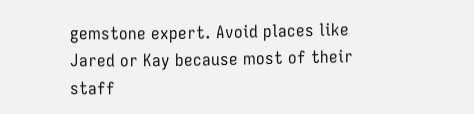gemstone expert. Avoid places like Jared or Kay because most of their staff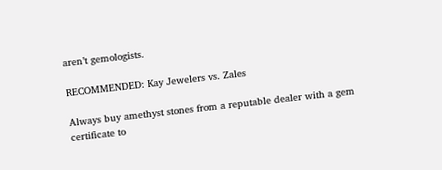aren’t gemologists.

RECOMMENDED: Kay Jewelers vs. Zales

Always buy amethyst stones from a reputable dealer with a gem certificate to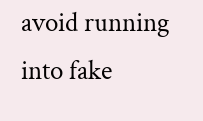avoid running into fake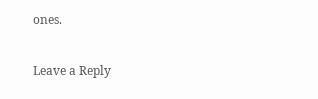ones.

Leave a Reply